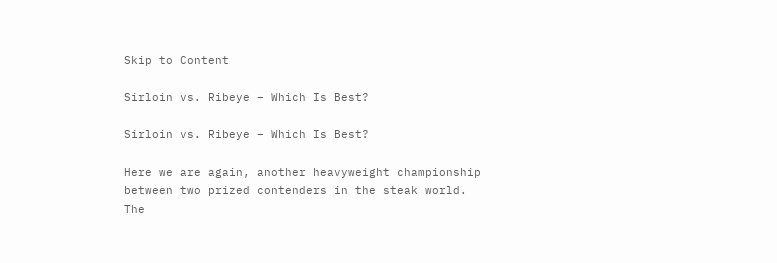Skip to Content

Sirloin vs. Ribeye – Which Is Best?

Sirloin vs. Ribeye – Which Is Best?

Here we are again, another heavyweight championship between two prized contenders in the steak world. The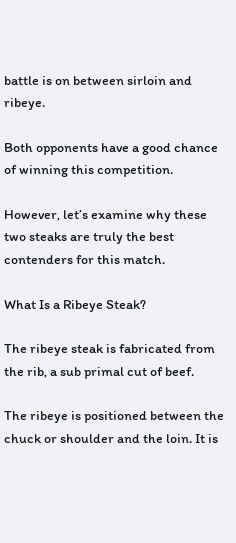battle is on between sirloin and ribeye.

Both opponents have a good chance of winning this competition.

However, let’s examine why these two steaks are truly the best contenders for this match.

What Is a Ribeye Steak?

The ribeye steak is fabricated from the rib, a sub primal cut of beef.

The ribeye is positioned between the chuck or shoulder and the loin. It is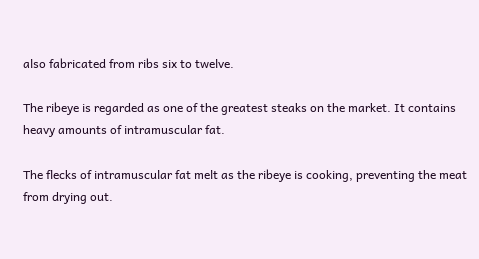also fabricated from ribs six to twelve.

The ribeye is regarded as one of the greatest steaks on the market. It contains heavy amounts of intramuscular fat.

The flecks of intramuscular fat melt as the ribeye is cooking, preventing the meat from drying out.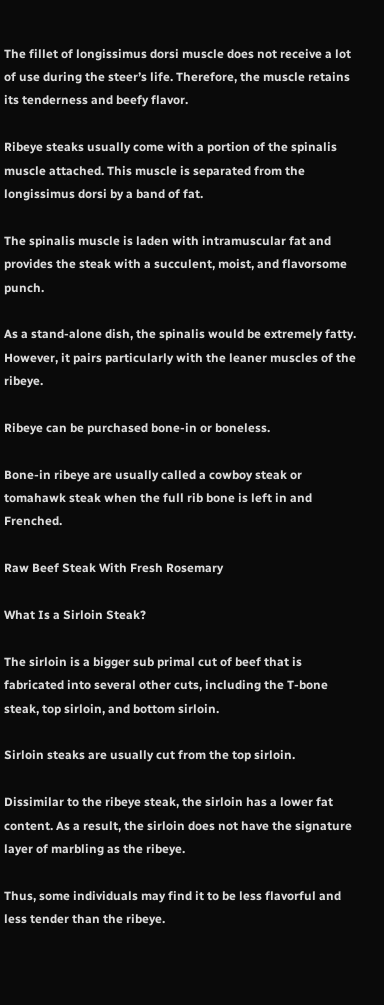The fillet of longissimus dorsi muscle does not receive a lot of use during the steer’s life. Therefore, the muscle retains its tenderness and beefy flavor.

Ribeye steaks usually come with a portion of the spinalis muscle attached. This muscle is separated from the longissimus dorsi by a band of fat.

The spinalis muscle is laden with intramuscular fat and provides the steak with a succulent, moist, and flavorsome punch.

As a stand-alone dish, the spinalis would be extremely fatty. However, it pairs particularly with the leaner muscles of the ribeye.

Ribeye can be purchased bone-in or boneless.

Bone-in ribeye are usually called a cowboy steak or tomahawk steak when the full rib bone is left in and Frenched.

Raw Beef Steak With Fresh Rosemary

What Is a Sirloin Steak?

The sirloin is a bigger sub primal cut of beef that is fabricated into several other cuts, including the T-bone steak, top sirloin, and bottom sirloin.

Sirloin steaks are usually cut from the top sirloin.

Dissimilar to the ribeye steak, the sirloin has a lower fat content. As a result, the sirloin does not have the signature layer of marbling as the ribeye.

Thus, some individuals may find it to be less flavorful and less tender than the ribeye.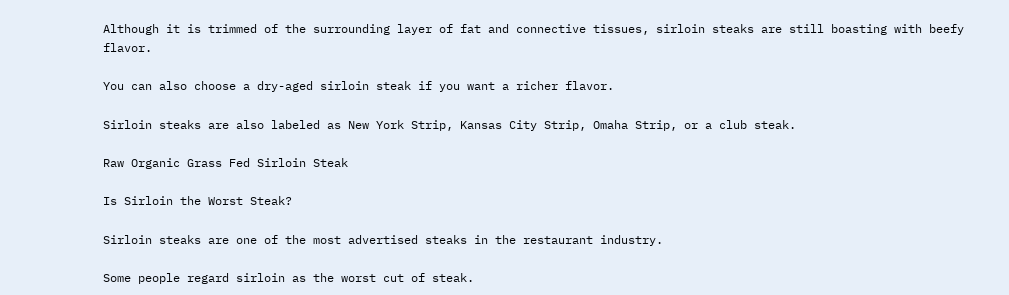Although it is trimmed of the surrounding layer of fat and connective tissues, sirloin steaks are still boasting with beefy flavor.

You can also choose a dry-aged sirloin steak if you want a richer flavor.

Sirloin steaks are also labeled as New York Strip, Kansas City Strip, Omaha Strip, or a club steak.

Raw Organic Grass Fed Sirloin Steak

Is Sirloin the Worst Steak?

Sirloin steaks are one of the most advertised steaks in the restaurant industry.

Some people regard sirloin as the worst cut of steak.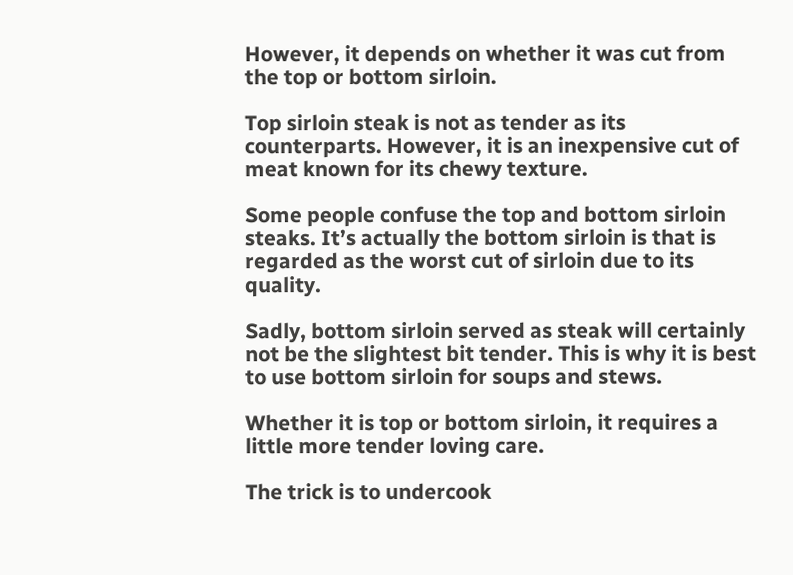However, it depends on whether it was cut from the top or bottom sirloin.

Top sirloin steak is not as tender as its counterparts. However, it is an inexpensive cut of meat known for its chewy texture.

Some people confuse the top and bottom sirloin steaks. It’s actually the bottom sirloin is that is regarded as the worst cut of sirloin due to its quality.

Sadly, bottom sirloin served as steak will certainly not be the slightest bit tender. This is why it is best to use bottom sirloin for soups and stews.

Whether it is top or bottom sirloin, it requires a little more tender loving care.

The trick is to undercook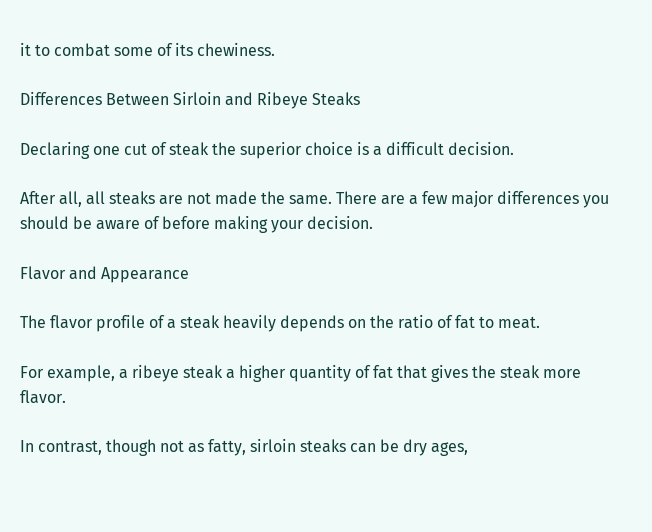it to combat some of its chewiness.

Differences Between Sirloin and Ribeye Steaks

Declaring one cut of steak the superior choice is a difficult decision.

After all, all steaks are not made the same. There are a few major differences you should be aware of before making your decision.

Flavor and Appearance

The flavor profile of a steak heavily depends on the ratio of fat to meat.

For example, a ribeye steak a higher quantity of fat that gives the steak more flavor.

In contrast, though not as fatty, sirloin steaks can be dry ages,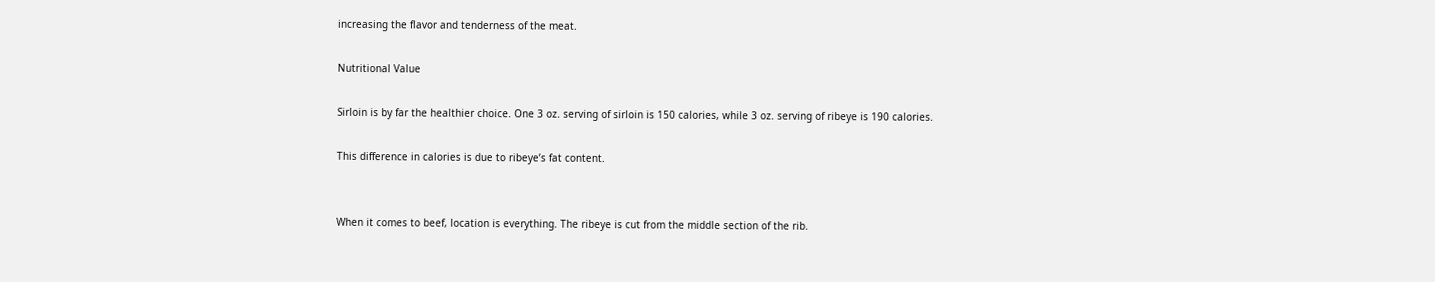increasing the flavor and tenderness of the meat.

Nutritional Value

Sirloin is by far the healthier choice. One 3 oz. serving of sirloin is 150 calories, while 3 oz. serving of ribeye is 190 calories.

This difference in calories is due to ribeye’s fat content.


When it comes to beef, location is everything. The ribeye is cut from the middle section of the rib.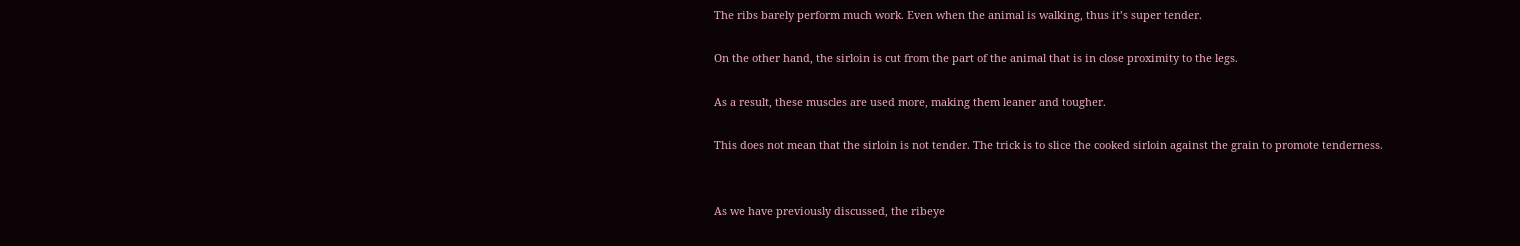The ribs barely perform much work. Even when the animal is walking, thus it’s super tender.

On the other hand, the sirloin is cut from the part of the animal that is in close proximity to the legs.

As a result, these muscles are used more, making them leaner and tougher.

This does not mean that the sirloin is not tender. The trick is to slice the cooked sirloin against the grain to promote tenderness.


As we have previously discussed, the ribeye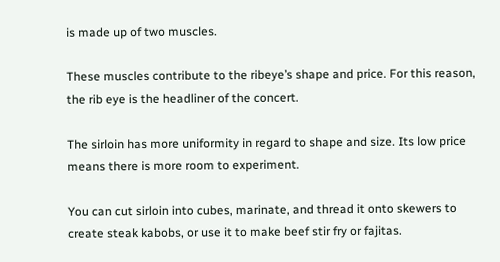is made up of two muscles.

These muscles contribute to the ribeye’s shape and price. For this reason, the rib eye is the headliner of the concert.

The sirloin has more uniformity in regard to shape and size. Its low price means there is more room to experiment.

You can cut sirloin into cubes, marinate, and thread it onto skewers to create steak kabobs, or use it to make beef stir fry or fajitas.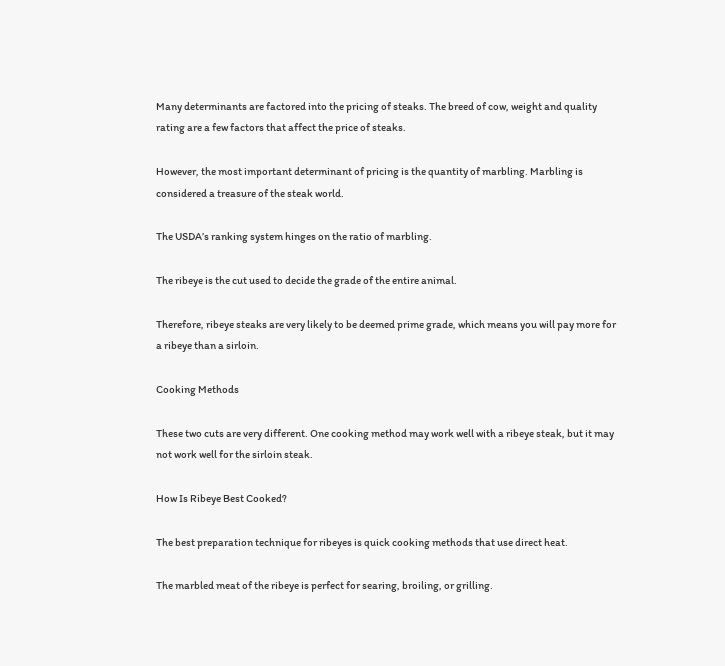Many determinants are factored into the pricing of steaks. The breed of cow, weight and quality rating are a few factors that affect the price of steaks.

However, the most important determinant of pricing is the quantity of marbling. Marbling is considered a treasure of the steak world.

The USDA’s ranking system hinges on the ratio of marbling.

The ribeye is the cut used to decide the grade of the entire animal.

Therefore, ribeye steaks are very likely to be deemed prime grade, which means you will pay more for a ribeye than a sirloin.

Cooking Methods

These two cuts are very different. One cooking method may work well with a ribeye steak, but it may not work well for the sirloin steak.

How Is Ribeye Best Cooked?

The best preparation technique for ribeyes is quick cooking methods that use direct heat.

The marbled meat of the ribeye is perfect for searing, broiling, or grilling.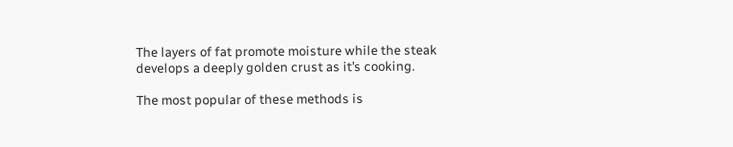The layers of fat promote moisture while the steak develops a deeply golden crust as it’s cooking.

The most popular of these methods is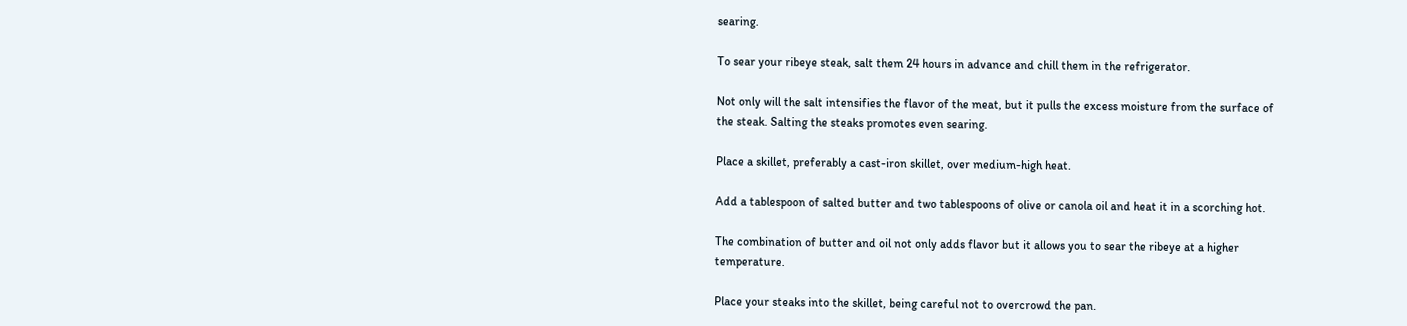searing.

To sear your ribeye steak, salt them 24 hours in advance and chill them in the refrigerator.

Not only will the salt intensifies the flavor of the meat, but it pulls the excess moisture from the surface of the steak. Salting the steaks promotes even searing.

Place a skillet, preferably a cast-iron skillet, over medium-high heat.

Add a tablespoon of salted butter and two tablespoons of olive or canola oil and heat it in a scorching hot.

The combination of butter and oil not only adds flavor but it allows you to sear the ribeye at a higher temperature.

Place your steaks into the skillet, being careful not to overcrowd the pan.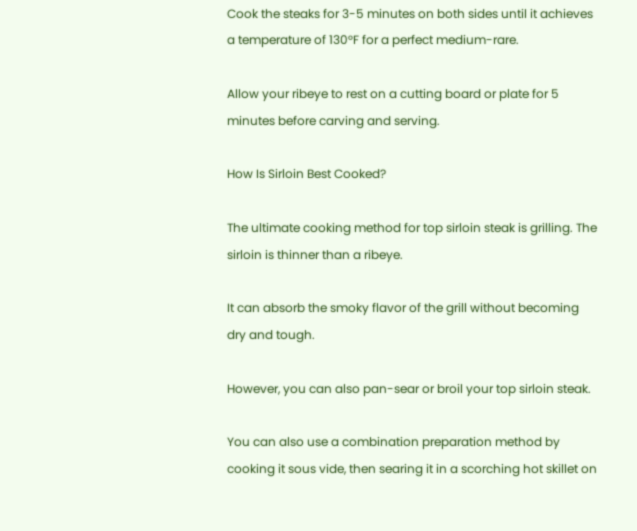Cook the steaks for 3-5 minutes on both sides until it achieves a temperature of 130°F for a perfect medium-rare.

Allow your ribeye to rest on a cutting board or plate for 5 minutes before carving and serving.

How Is Sirloin Best Cooked?

The ultimate cooking method for top sirloin steak is grilling. The sirloin is thinner than a ribeye.

It can absorb the smoky flavor of the grill without becoming dry and tough.

However, you can also pan-sear or broil your top sirloin steak.

You can also use a combination preparation method by cooking it sous vide, then searing it in a scorching hot skillet on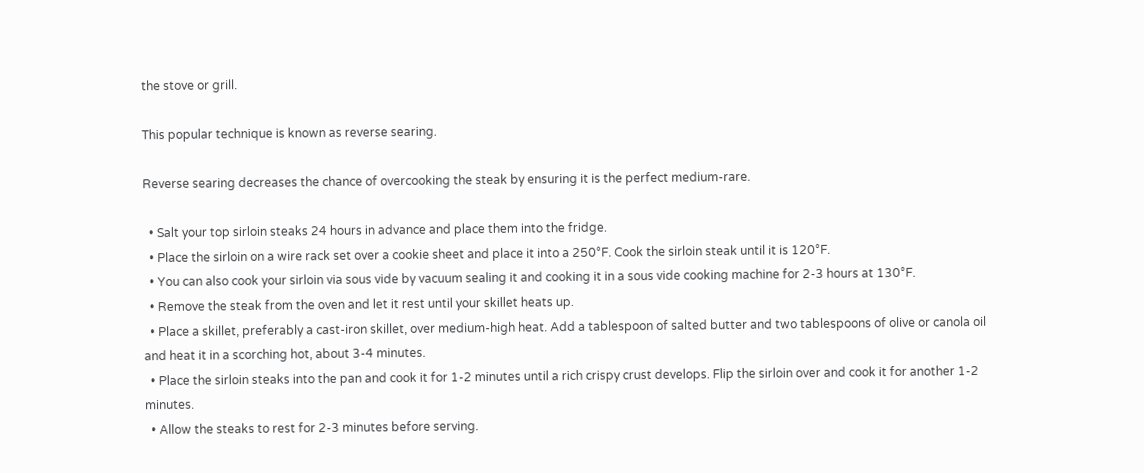the stove or grill.

This popular technique is known as reverse searing.

Reverse searing decreases the chance of overcooking the steak by ensuring it is the perfect medium-rare.

  • Salt your top sirloin steaks 24 hours in advance and place them into the fridge.
  • Place the sirloin on a wire rack set over a cookie sheet and place it into a 250°F. Cook the sirloin steak until it is 120°F.
  • You can also cook your sirloin via sous vide by vacuum sealing it and cooking it in a sous vide cooking machine for 2-3 hours at 130°F.
  • Remove the steak from the oven and let it rest until your skillet heats up.
  • Place a skillet, preferably a cast-iron skillet, over medium-high heat. Add a tablespoon of salted butter and two tablespoons of olive or canola oil and heat it in a scorching hot, about 3-4 minutes.
  • Place the sirloin steaks into the pan and cook it for 1-2 minutes until a rich crispy crust develops. Flip the sirloin over and cook it for another 1-2 minutes.
  • Allow the steaks to rest for 2-3 minutes before serving.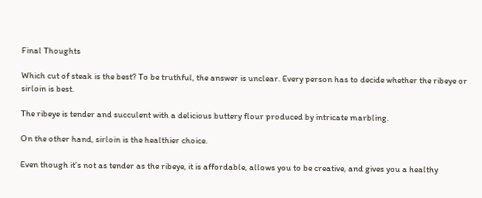Final Thoughts

Which cut of steak is the best? To be truthful, the answer is unclear. Every person has to decide whether the ribeye or sirloin is best.

The ribeye is tender and succulent with a delicious buttery flour produced by intricate marbling.

On the other hand, sirloin is the healthier choice.

Even though it’s not as tender as the ribeye, it is affordable, allows you to be creative, and gives you a healthy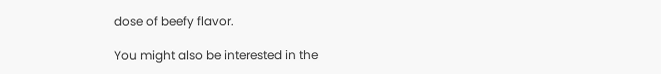dose of beefy flavor.

You might also be interested in the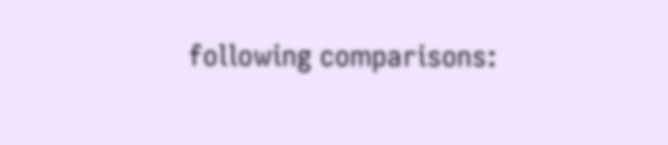following comparisons: